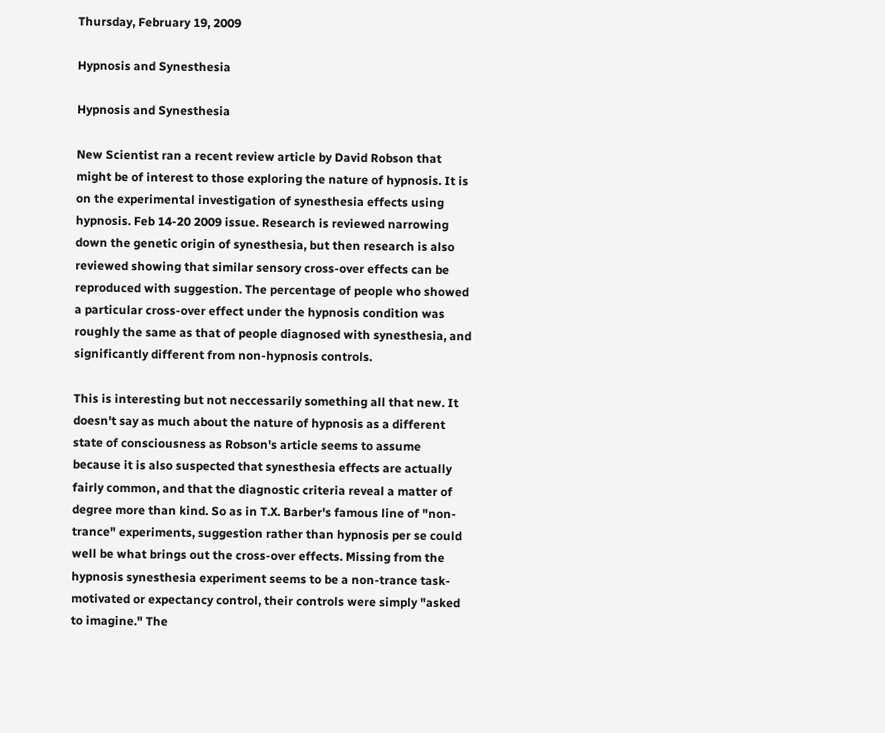Thursday, February 19, 2009

Hypnosis and Synesthesia

Hypnosis and Synesthesia

New Scientist ran a recent review article by David Robson that might be of interest to those exploring the nature of hypnosis. It is on the experimental investigation of synesthesia effects using hypnosis. Feb 14-20 2009 issue. Research is reviewed narrowing down the genetic origin of synesthesia, but then research is also reviewed showing that similar sensory cross-over effects can be reproduced with suggestion. The percentage of people who showed a particular cross-over effect under the hypnosis condition was roughly the same as that of people diagnosed with synesthesia, and significantly different from non-hypnosis controls.

This is interesting but not neccessarily something all that new. It doesn't say as much about the nature of hypnosis as a different state of consciousness as Robson's article seems to assume because it is also suspected that synesthesia effects are actually fairly common, and that the diagnostic criteria reveal a matter of degree more than kind. So as in T.X. Barber's famous line of "non-trance" experiments, suggestion rather than hypnosis per se could well be what brings out the cross-over effects. Missing from the hypnosis synesthesia experiment seems to be a non-trance task-motivated or expectancy control, their controls were simply "asked to imagine." The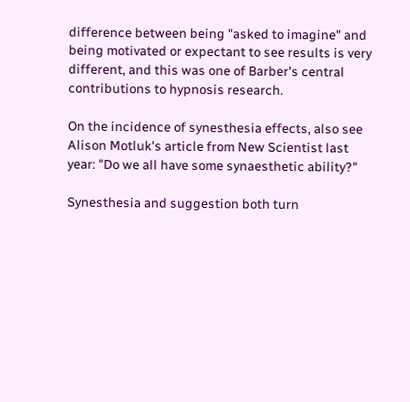difference between being "asked to imagine" and being motivated or expectant to see results is very different, and this was one of Barber's central contributions to hypnosis research.

On the incidence of synesthesia effects, also see Alison Motluk's article from New Scientist last year: "Do we all have some synaesthetic ability?"

Synesthesia and suggestion both turn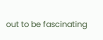out to be fascinating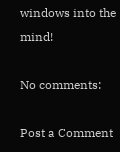windows into the mind!

No comments:

Post a Comment